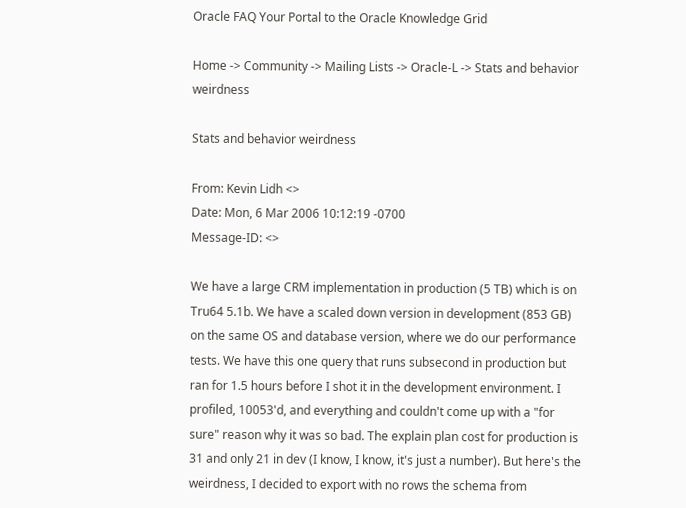Oracle FAQ Your Portal to the Oracle Knowledge Grid

Home -> Community -> Mailing Lists -> Oracle-L -> Stats and behavior weirdness

Stats and behavior weirdness

From: Kevin Lidh <>
Date: Mon, 6 Mar 2006 10:12:19 -0700
Message-ID: <>

We have a large CRM implementation in production (5 TB) which is on Tru64 5.1b. We have a scaled down version in development (853 GB) on the same OS and database version, where we do our performance tests. We have this one query that runs subsecond in production but ran for 1.5 hours before I shot it in the development environment. I profiled, 10053'd, and everything and couldn't come up with a "for sure" reason why it was so bad. The explain plan cost for production is 31 and only 21 in dev (I know, I know, it's just a number). But here's the weirdness, I decided to export with no rows the schema from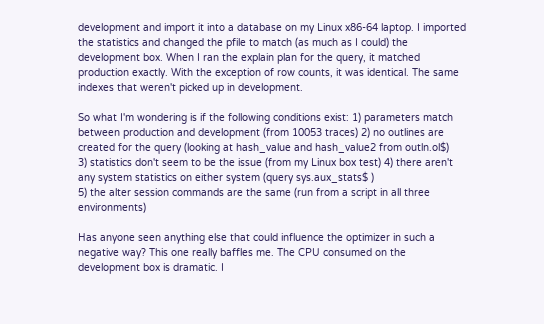development and import it into a database on my Linux x86-64 laptop. I imported the statistics and changed the pfile to match (as much as I could) the development box. When I ran the explain plan for the query, it matched production exactly. With the exception of row counts, it was identical. The same indexes that weren't picked up in development.

So what I'm wondering is if the following conditions exist: 1) parameters match between production and development (from 10053 traces) 2) no outlines are created for the query (looking at hash_value and hash_value2 from outln.ol$)
3) statistics don't seem to be the issue (from my Linux box test) 4) there aren't any system statistics on either system (query sys.aux_stats$ )
5) the alter session commands are the same (run from a script in all three environments)

Has anyone seen anything else that could influence the optimizer in such a negative way? This one really baffles me. The CPU consumed on the development box is dramatic. I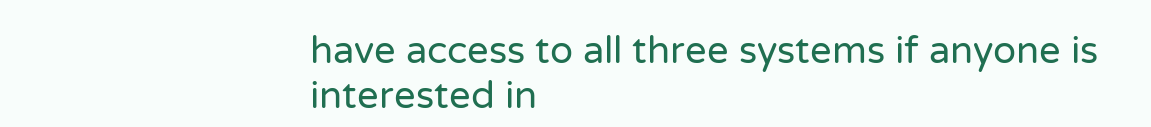have access to all three systems if anyone is interested in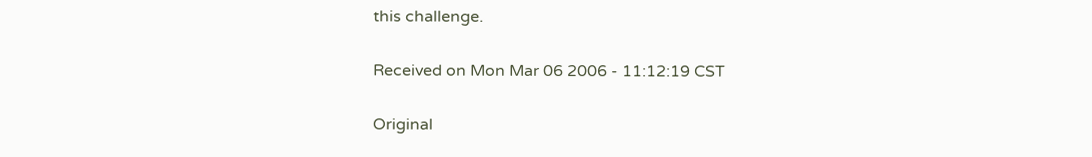this challenge.

Received on Mon Mar 06 2006 - 11:12:19 CST

Original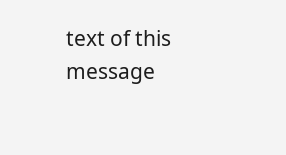text of this message